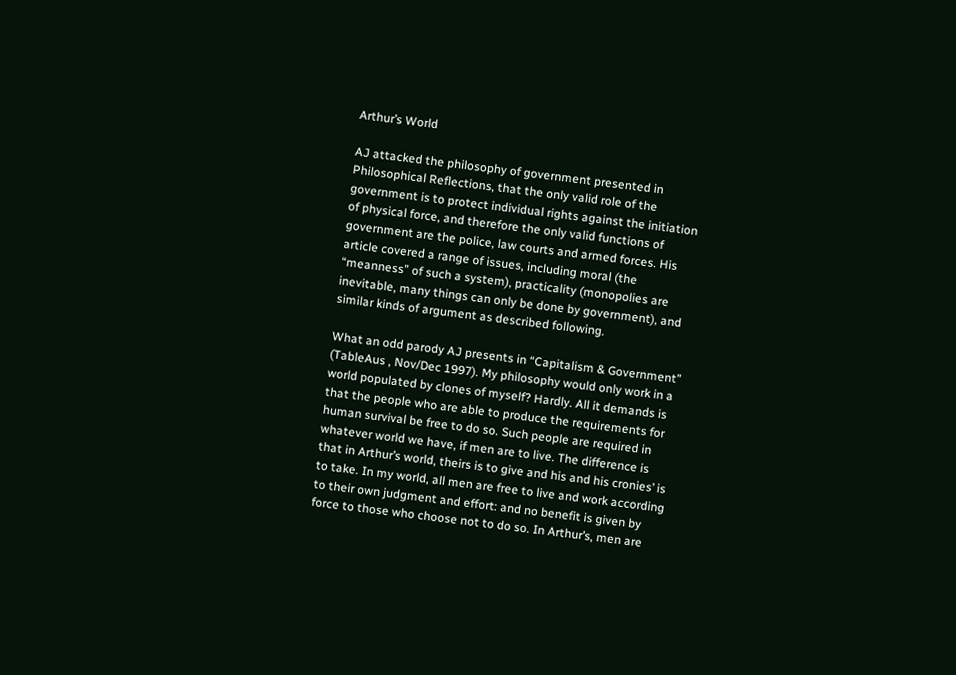Arthur’s World

AJ attacked the philosophy of government presented in Philosophical Reflections, that the only valid role of the government is to protect individual rights against the initiation of physical force, and therefore the only valid functions of government are the police, law courts and armed forces. His article covered a range of issues, including moral (the “meanness” of such a system), practicality (monopolies are inevitable, many things can only be done by government), and similar kinds of argument as described following.

What an odd parody AJ presents in “Capitalism & Government” (TableAus , Nov/Dec 1997). My philosophy would only work in a world populated by clones of myself? Hardly. All it demands is that the people who are able to produce the requirements for human survival be free to do so. Such people are required in whatever world we have, if men are to live. The difference is that in Arthur’s world, theirs is to give and his and his cronies’ is to take. In my world, all men are free to live and work according to their own judgment and effort: and no benefit is given by force to those who choose not to do so. In Arthur’s, men are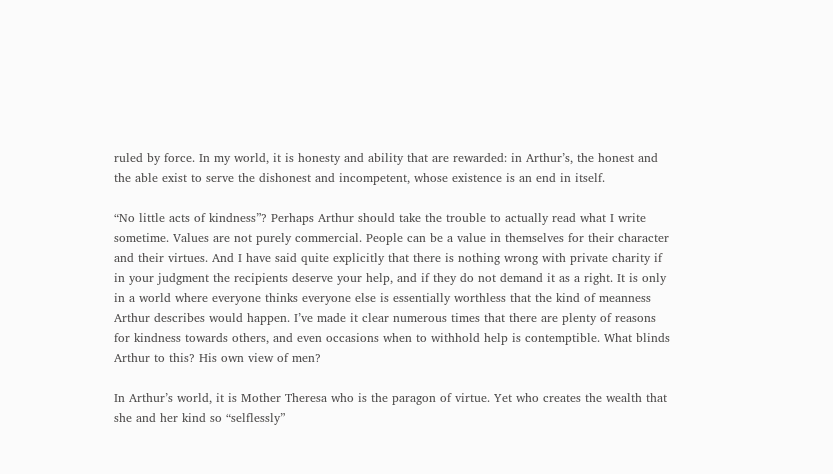ruled by force. In my world, it is honesty and ability that are rewarded: in Arthur’s, the honest and the able exist to serve the dishonest and incompetent, whose existence is an end in itself.

“No little acts of kindness”? Perhaps Arthur should take the trouble to actually read what I write sometime. Values are not purely commercial. People can be a value in themselves for their character and their virtues. And I have said quite explicitly that there is nothing wrong with private charity if in your judgment the recipients deserve your help, and if they do not demand it as a right. It is only in a world where everyone thinks everyone else is essentially worthless that the kind of meanness Arthur describes would happen. I’ve made it clear numerous times that there are plenty of reasons for kindness towards others, and even occasions when to withhold help is contemptible. What blinds Arthur to this? His own view of men?

In Arthur’s world, it is Mother Theresa who is the paragon of virtue. Yet who creates the wealth that she and her kind so “selflessly”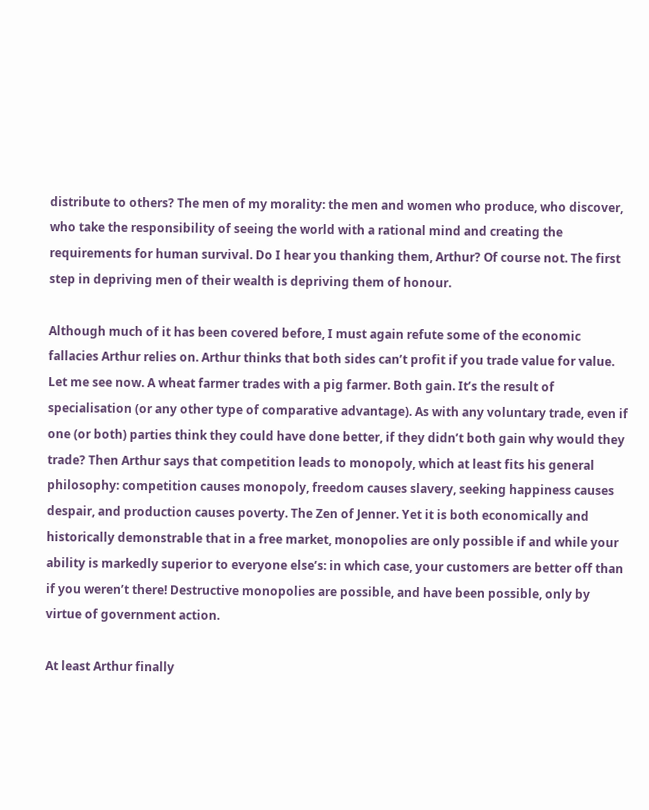distribute to others? The men of my morality: the men and women who produce, who discover, who take the responsibility of seeing the world with a rational mind and creating the requirements for human survival. Do I hear you thanking them, Arthur? Of course not. The first step in depriving men of their wealth is depriving them of honour.

Although much of it has been covered before, I must again refute some of the economic fallacies Arthur relies on. Arthur thinks that both sides can’t profit if you trade value for value. Let me see now. A wheat farmer trades with a pig farmer. Both gain. It’s the result of specialisation (or any other type of comparative advantage). As with any voluntary trade, even if one (or both) parties think they could have done better, if they didn’t both gain why would they trade? Then Arthur says that competition leads to monopoly, which at least fits his general philosophy: competition causes monopoly, freedom causes slavery, seeking happiness causes despair, and production causes poverty. The Zen of Jenner. Yet it is both economically and historically demonstrable that in a free market, monopolies are only possible if and while your ability is markedly superior to everyone else’s: in which case, your customers are better off than if you weren’t there! Destructive monopolies are possible, and have been possible, only by virtue of government action.

At least Arthur finally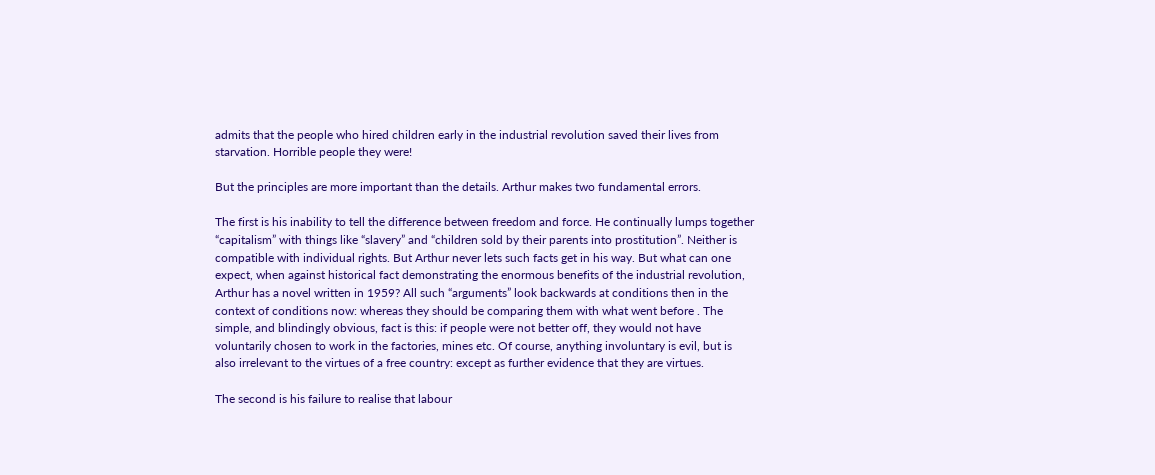admits that the people who hired children early in the industrial revolution saved their lives from starvation. Horrible people they were!

But the principles are more important than the details. Arthur makes two fundamental errors.

The first is his inability to tell the difference between freedom and force. He continually lumps together “capitalism” with things like “slavery” and “children sold by their parents into prostitution”. Neither is compatible with individual rights. But Arthur never lets such facts get in his way. But what can one expect, when against historical fact demonstrating the enormous benefits of the industrial revolution, Arthur has a novel written in 1959? All such “arguments” look backwards at conditions then in the context of conditions now: whereas they should be comparing them with what went before . The simple, and blindingly obvious, fact is this: if people were not better off, they would not have voluntarily chosen to work in the factories, mines etc. Of course, anything involuntary is evil, but is also irrelevant to the virtues of a free country: except as further evidence that they are virtues.

The second is his failure to realise that labour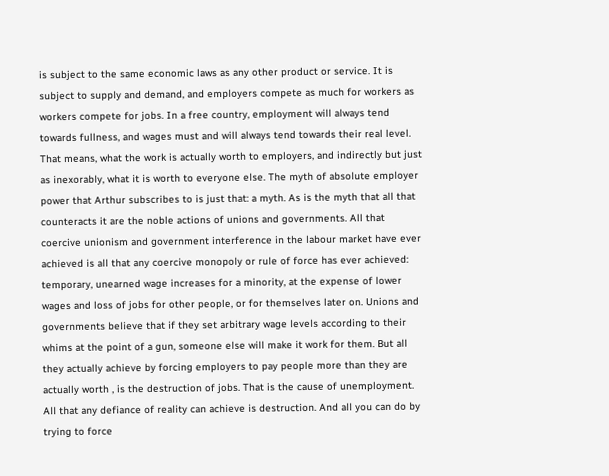is subject to the same economic laws as any other product or service. It is subject to supply and demand, and employers compete as much for workers as workers compete for jobs. In a free country, employment will always tend towards fullness, and wages must and will always tend towards their real level. That means, what the work is actually worth to employers, and indirectly but just as inexorably, what it is worth to everyone else. The myth of absolute employer power that Arthur subscribes to is just that: a myth. As is the myth that all that counteracts it are the noble actions of unions and governments. All that coercive unionism and government interference in the labour market have ever achieved is all that any coercive monopoly or rule of force has ever achieved: temporary, unearned wage increases for a minority, at the expense of lower wages and loss of jobs for other people, or for themselves later on. Unions and governments believe that if they set arbitrary wage levels according to their whims at the point of a gun, someone else will make it work for them. But all they actually achieve by forcing employers to pay people more than they are actually worth , is the destruction of jobs. That is the cause of unemployment. All that any defiance of reality can achieve is destruction. And all you can do by trying to force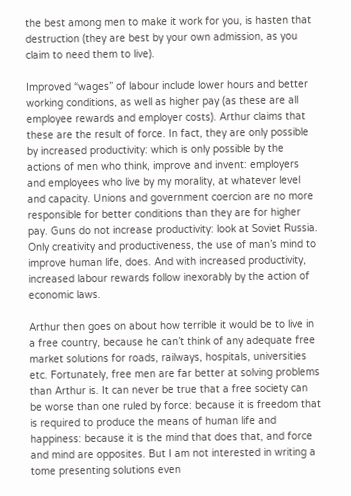the best among men to make it work for you, is hasten that destruction (they are best by your own admission, as you claim to need them to live).

Improved “wages” of labour include lower hours and better working conditions, as well as higher pay (as these are all employee rewards and employer costs). Arthur claims that these are the result of force. In fact, they are only possible by increased productivity: which is only possible by the actions of men who think, improve and invent: employers and employees who live by my morality, at whatever level and capacity. Unions and government coercion are no more responsible for better conditions than they are for higher pay. Guns do not increase productivity: look at Soviet Russia. Only creativity and productiveness, the use of man’s mind to improve human life, does. And with increased productivity, increased labour rewards follow inexorably by the action of economic laws.

Arthur then goes on about how terrible it would be to live in a free country, because he can’t think of any adequate free market solutions for roads, railways, hospitals, universities etc. Fortunately, free men are far better at solving problems than Arthur is. It can never be true that a free society can be worse than one ruled by force: because it is freedom that is required to produce the means of human life and happiness: because it is the mind that does that, and force and mind are opposites. But I am not interested in writing a tome presenting solutions even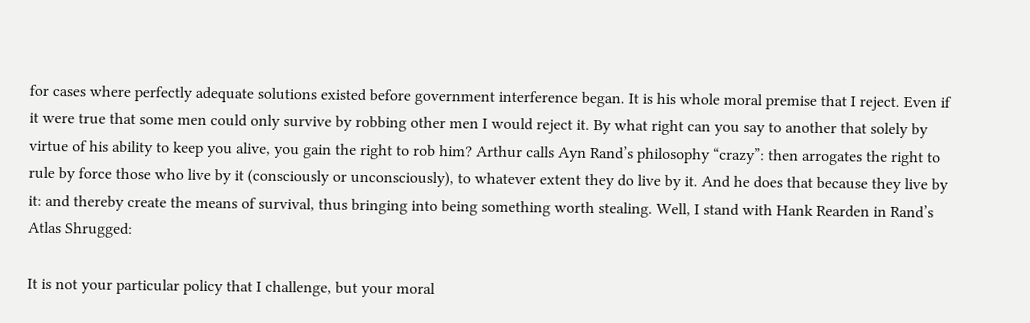for cases where perfectly adequate solutions existed before government interference began. It is his whole moral premise that I reject. Even if it were true that some men could only survive by robbing other men I would reject it. By what right can you say to another that solely by virtue of his ability to keep you alive, you gain the right to rob him? Arthur calls Ayn Rand’s philosophy “crazy”: then arrogates the right to rule by force those who live by it (consciously or unconsciously), to whatever extent they do live by it. And he does that because they live by it: and thereby create the means of survival, thus bringing into being something worth stealing. Well, I stand with Hank Rearden in Rand’s Atlas Shrugged:

It is not your particular policy that I challenge, but your moral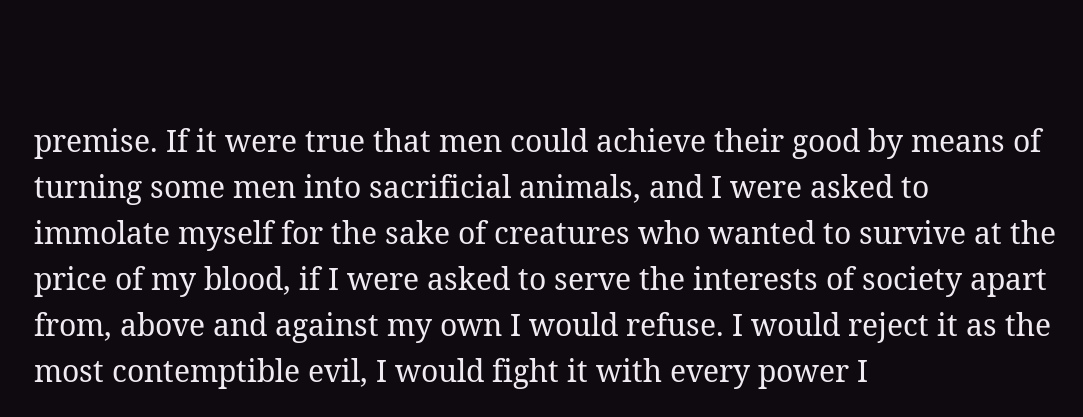premise. If it were true that men could achieve their good by means of turning some men into sacrificial animals, and I were asked to immolate myself for the sake of creatures who wanted to survive at the price of my blood, if I were asked to serve the interests of society apart from, above and against my own I would refuse. I would reject it as the most contemptible evil, I would fight it with every power I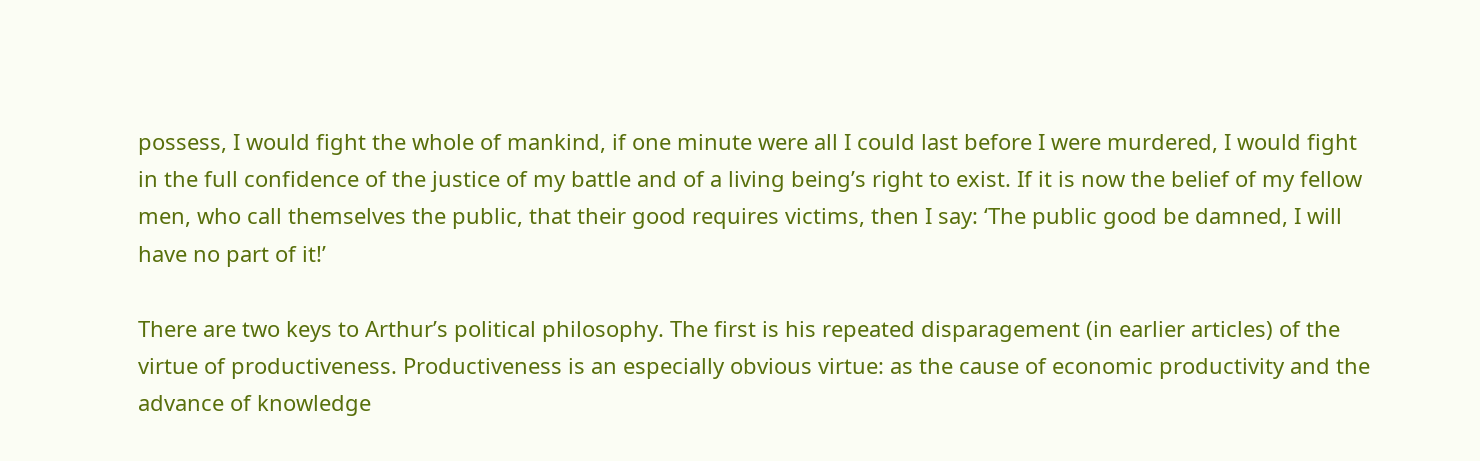possess, I would fight the whole of mankind, if one minute were all I could last before I were murdered, I would fight in the full confidence of the justice of my battle and of a living being’s right to exist. If it is now the belief of my fellow men, who call themselves the public, that their good requires victims, then I say: ‘The public good be damned, I will have no part of it!’

There are two keys to Arthur’s political philosophy. The first is his repeated disparagement (in earlier articles) of the virtue of productiveness. Productiveness is an especially obvious virtue: as the cause of economic productivity and the advance of knowledge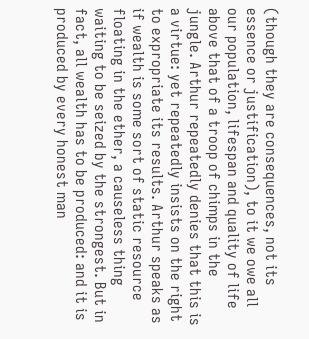(though they are consequences, not its essence or justification), to it we owe all our population, lifespan and quality of life above that of a troop of chimps in the jungle. Arthur repeatedly denies that this is a virtue: yet repeatedly insists on the right to expropriate its results. Arthur speaks as if wealth is some sort of static resource floating in the ether, a causeless thing waiting to be seized by the strongest. But in fact, all wealth has to be produced: and it is produced by every honest man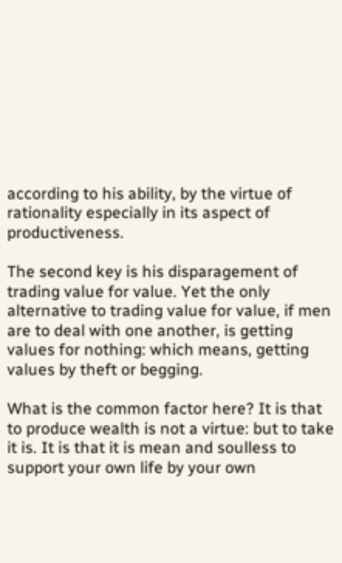according to his ability, by the virtue of rationality especially in its aspect of productiveness.

The second key is his disparagement of trading value for value. Yet the only alternative to trading value for value, if men are to deal with one another, is getting values for nothing: which means, getting values by theft or begging.

What is the common factor here? It is that to produce wealth is not a virtue: but to take it is. It is that it is mean and soulless to support your own life by your own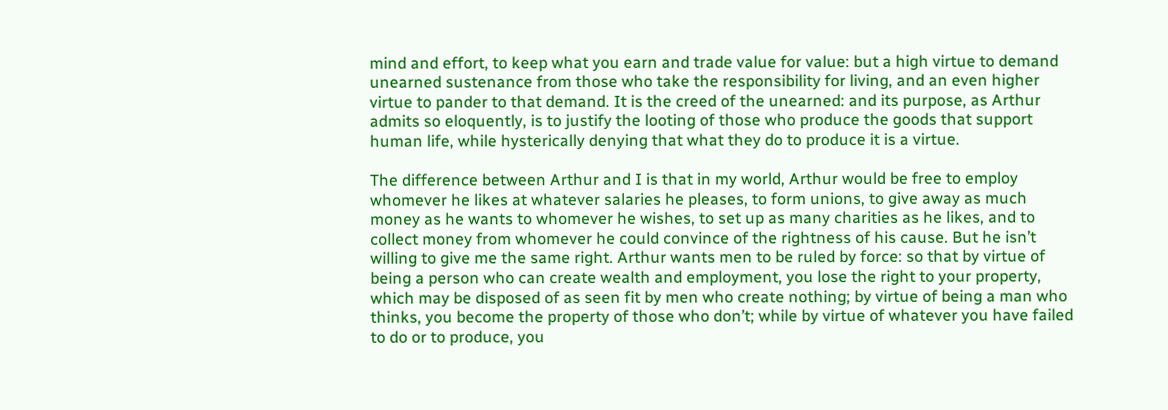mind and effort, to keep what you earn and trade value for value: but a high virtue to demand unearned sustenance from those who take the responsibility for living, and an even higher virtue to pander to that demand. It is the creed of the unearned: and its purpose, as Arthur admits so eloquently, is to justify the looting of those who produce the goods that support human life, while hysterically denying that what they do to produce it is a virtue.

The difference between Arthur and I is that in my world, Arthur would be free to employ whomever he likes at whatever salaries he pleases, to form unions, to give away as much money as he wants to whomever he wishes, to set up as many charities as he likes, and to collect money from whomever he could convince of the rightness of his cause. But he isn’t willing to give me the same right. Arthur wants men to be ruled by force: so that by virtue of being a person who can create wealth and employment, you lose the right to your property, which may be disposed of as seen fit by men who create nothing; by virtue of being a man who thinks, you become the property of those who don’t; while by virtue of whatever you have failed to do or to produce, you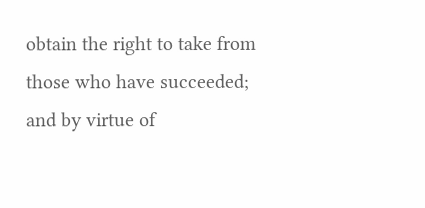obtain the right to take from those who have succeeded; and by virtue of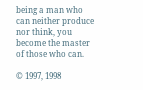being a man who can neither produce nor think, you become the master of those who can.

© 1997, 1998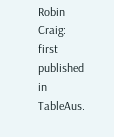Robin Craig: first published in TableAus.